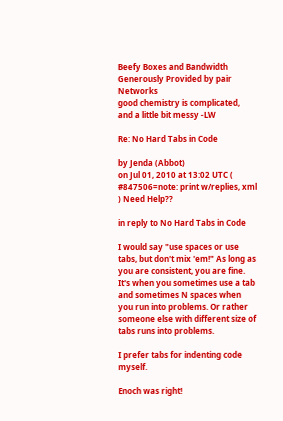Beefy Boxes and Bandwidth Generously Provided by pair Networks
good chemistry is complicated,
and a little bit messy -LW

Re: No Hard Tabs in Code

by Jenda (Abbot)
on Jul 01, 2010 at 13:02 UTC ( #847506=note: print w/replies, xml ) Need Help??

in reply to No Hard Tabs in Code

I would say "use spaces or use tabs, but don't mix 'em!" As long as you are consistent, you are fine. It's when you sometimes use a tab and sometimes N spaces when you run into problems. Or rather someone else with different size of tabs runs into problems.

I prefer tabs for indenting code myself.

Enoch was right!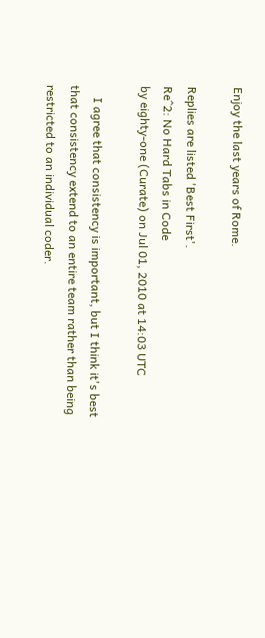Enjoy the last years of Rome.

Replies are listed 'Best First'.
Re^2: No Hard Tabs in Code
by eighty-one (Curate) on Jul 01, 2010 at 14:03 UTC

    I agree that consistency is important, but I think it's best that consistency extend to an entire team rather than being restricted to an individual coder.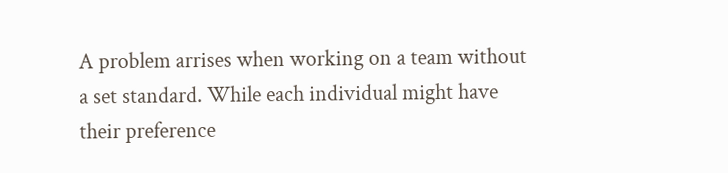A problem arrises when working on a team without a set standard. While each individual might have their preference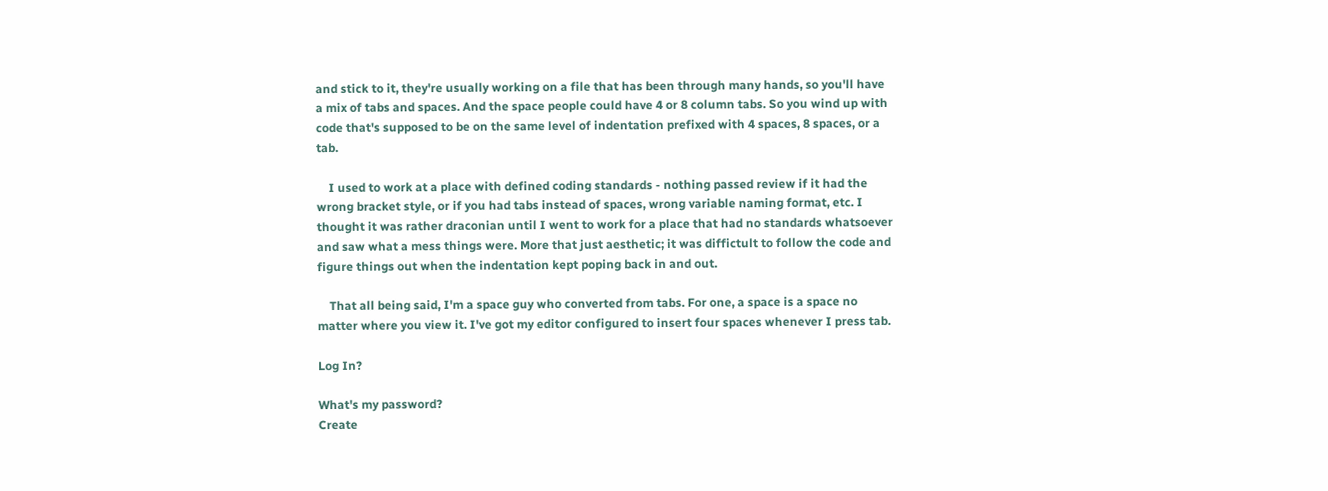and stick to it, they're usually working on a file that has been through many hands, so you'll have a mix of tabs and spaces. And the space people could have 4 or 8 column tabs. So you wind up with code that's supposed to be on the same level of indentation prefixed with 4 spaces, 8 spaces, or a tab.

    I used to work at a place with defined coding standards - nothing passed review if it had the wrong bracket style, or if you had tabs instead of spaces, wrong variable naming format, etc. I thought it was rather draconian until I went to work for a place that had no standards whatsoever and saw what a mess things were. More that just aesthetic; it was diffictult to follow the code and figure things out when the indentation kept poping back in and out.

    That all being said, I'm a space guy who converted from tabs. For one, a space is a space no matter where you view it. I've got my editor configured to insert four spaces whenever I press tab.

Log In?

What's my password?
Create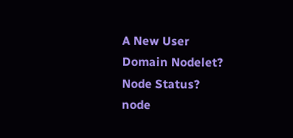A New User
Domain Nodelet?
Node Status?
node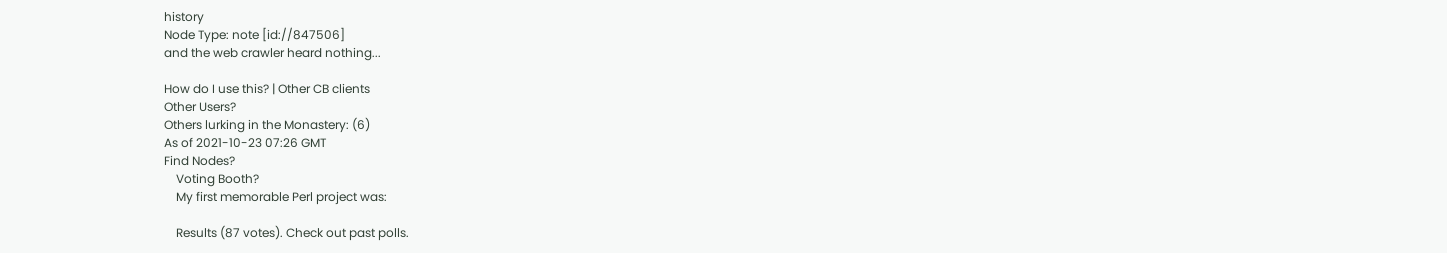history
Node Type: note [id://847506]
and the web crawler heard nothing...

How do I use this? | Other CB clients
Other Users?
Others lurking in the Monastery: (6)
As of 2021-10-23 07:26 GMT
Find Nodes?
    Voting Booth?
    My first memorable Perl project was:

    Results (87 votes). Check out past polls.